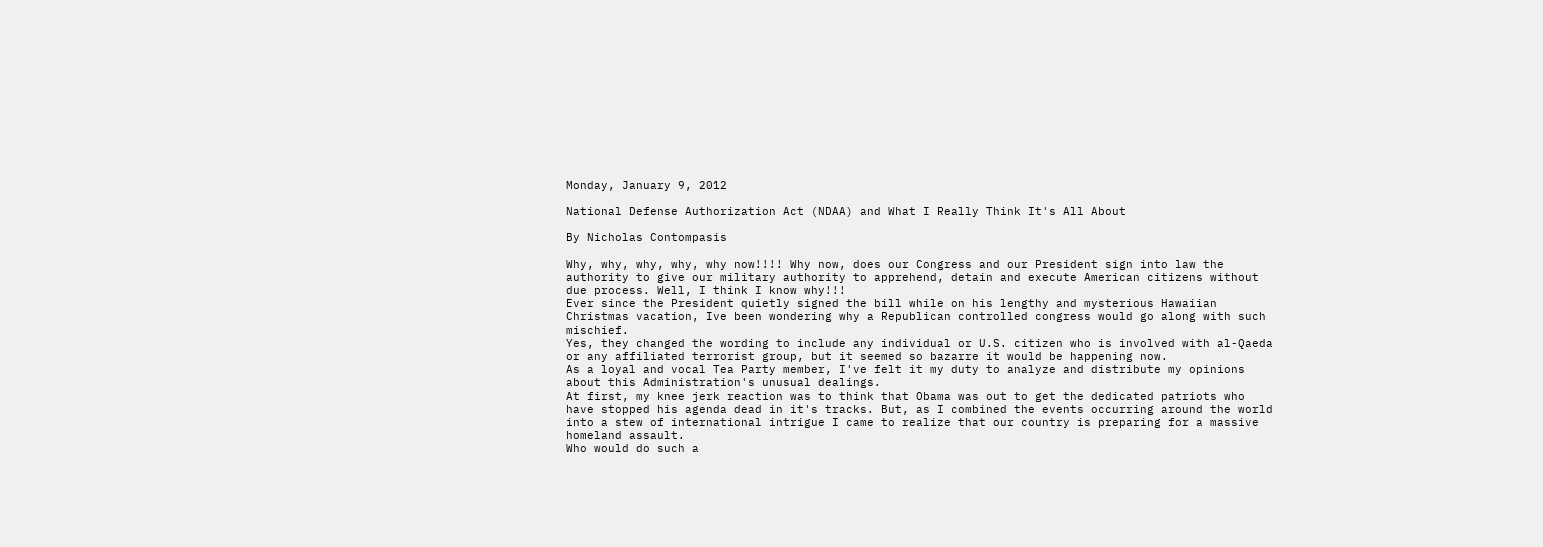Monday, January 9, 2012

National Defense Authorization Act (NDAA) and What I Really Think It's All About

By Nicholas Contompasis

Why, why, why, why, why now!!!! Why now, does our Congress and our President sign into law the authority to give our military authority to apprehend, detain and execute American citizens without due process. Well, I think I know why!!!
Ever since the President quietly signed the bill while on his lengthy and mysterious Hawaiian Christmas vacation, Ive been wondering why a Republican controlled congress would go along with such mischief.
Yes, they changed the wording to include any individual or U.S. citizen who is involved with al-Qaeda or any affiliated terrorist group, but it seemed so bazarre it would be happening now.
As a loyal and vocal Tea Party member, I've felt it my duty to analyze and distribute my opinions about this Administration's unusual dealings.
At first, my knee jerk reaction was to think that Obama was out to get the dedicated patriots who have stopped his agenda dead in it's tracks. But, as I combined the events occurring around the world into a stew of international intrigue I came to realize that our country is preparing for a massive homeland assault.
Who would do such a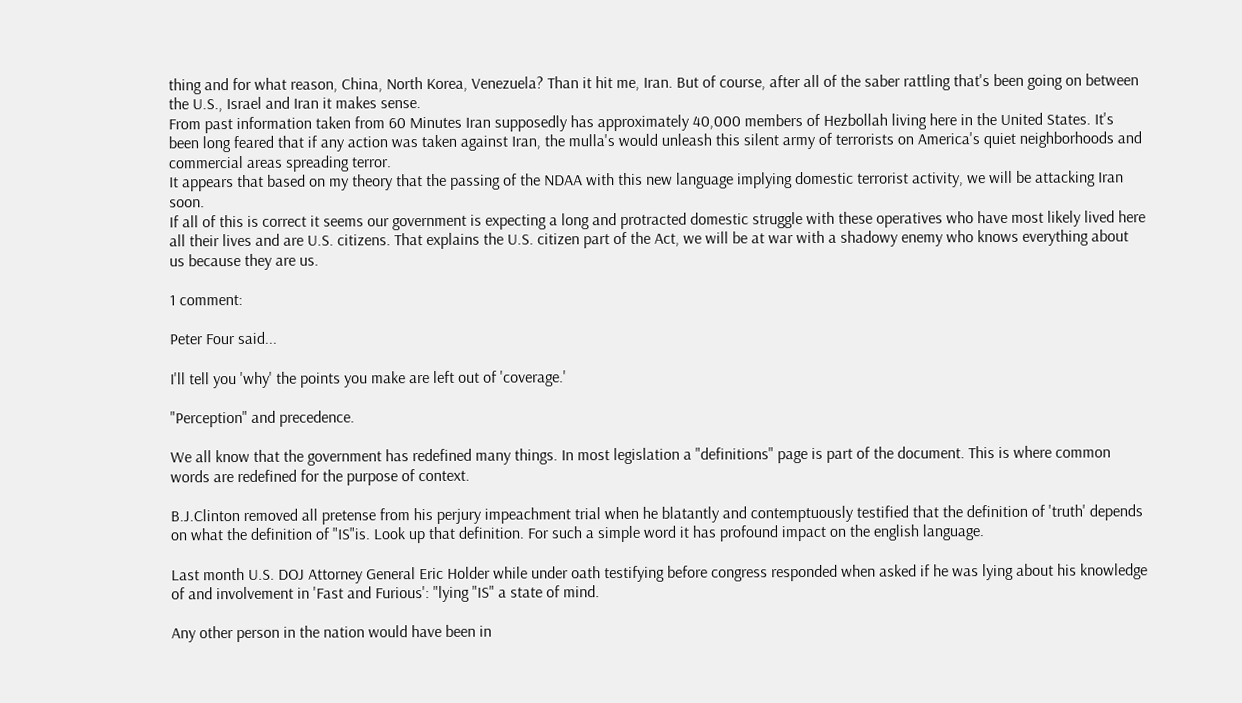thing and for what reason, China, North Korea, Venezuela? Than it hit me, Iran. But of course, after all of the saber rattling that's been going on between the U.S., Israel and Iran it makes sense.
From past information taken from 60 Minutes Iran supposedly has approximately 40,000 members of Hezbollah living here in the United States. It's been long feared that if any action was taken against Iran, the mulla's would unleash this silent army of terrorists on America's quiet neighborhoods and commercial areas spreading terror.
It appears that based on my theory that the passing of the NDAA with this new language implying domestic terrorist activity, we will be attacking Iran soon.
If all of this is correct it seems our government is expecting a long and protracted domestic struggle with these operatives who have most likely lived here all their lives and are U.S. citizens. That explains the U.S. citizen part of the Act, we will be at war with a shadowy enemy who knows everything about us because they are us.

1 comment:

Peter Four said...

I'll tell you 'why' the points you make are left out of 'coverage.'

"Perception" and precedence.

We all know that the government has redefined many things. In most legislation a "definitions" page is part of the document. This is where common words are redefined for the purpose of context.

B.J.Clinton removed all pretense from his perjury impeachment trial when he blatantly and contemptuously testified that the definition of 'truth' depends on what the definition of "IS"is. Look up that definition. For such a simple word it has profound impact on the english language.

Last month U.S. DOJ Attorney General Eric Holder while under oath testifying before congress responded when asked if he was lying about his knowledge of and involvement in 'Fast and Furious': "lying "IS" a state of mind.

Any other person in the nation would have been in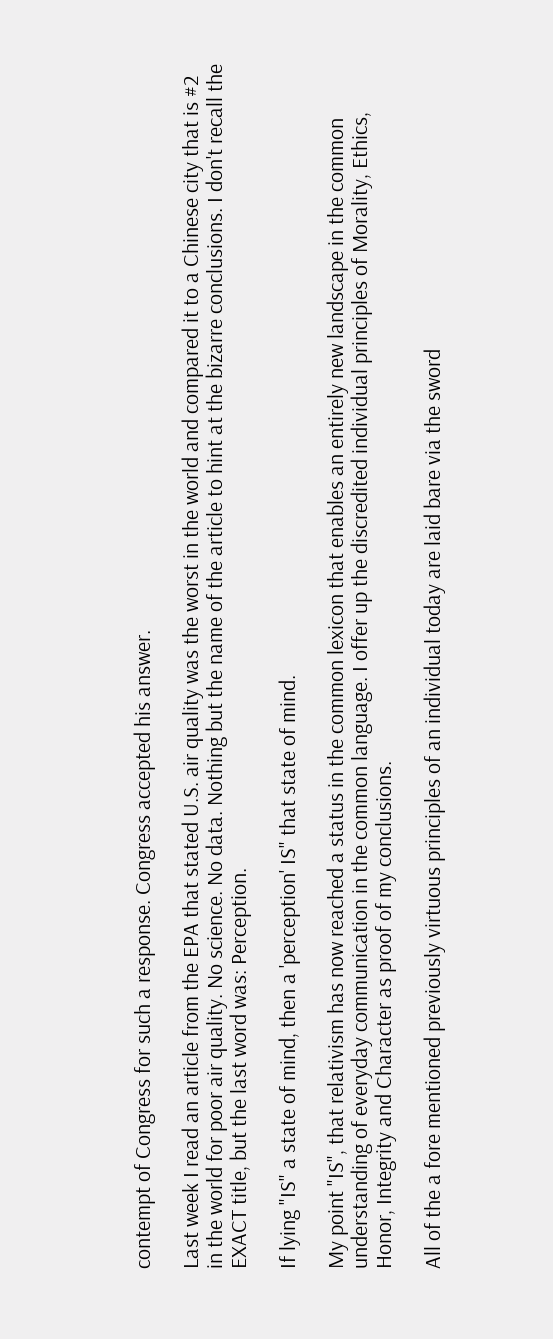contempt of Congress for such a response. Congress accepted his answer.

Last week I read an article from the EPA that stated U.S. air quality was the worst in the world and compared it to a Chinese city that is #2 in the world for poor air quality. No science. No data. Nothing but the name of the article to hint at the bizarre conclusions. I don't recall the EXACT title, but the last word was: Perception.

If lying "IS" a state of mind, then a 'perception' IS" that state of mind.

My point "IS", that relativism has now reached a status in the common lexicon that enables an entirely new landscape in the common understanding of everyday communication in the common language. I offer up the discredited individual principles of Morality, Ethics, Honor, Integrity and Character as proof of my conclusions.

All of the a fore mentioned previously virtuous principles of an individual today are laid bare via the sword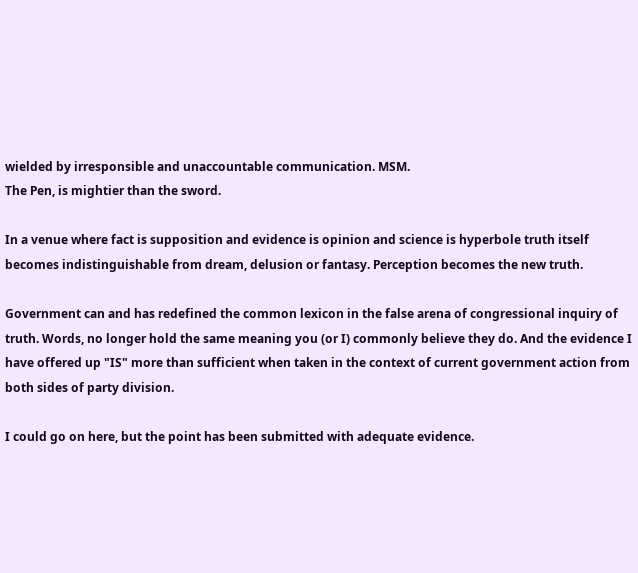wielded by irresponsible and unaccountable communication. MSM.
The Pen, is mightier than the sword.

In a venue where fact is supposition and evidence is opinion and science is hyperbole truth itself becomes indistinguishable from dream, delusion or fantasy. Perception becomes the new truth.

Government can and has redefined the common lexicon in the false arena of congressional inquiry of truth. Words, no longer hold the same meaning you (or I) commonly believe they do. And the evidence I have offered up "IS" more than sufficient when taken in the context of current government action from both sides of party division.

I could go on here, but the point has been submitted with adequate evidence.